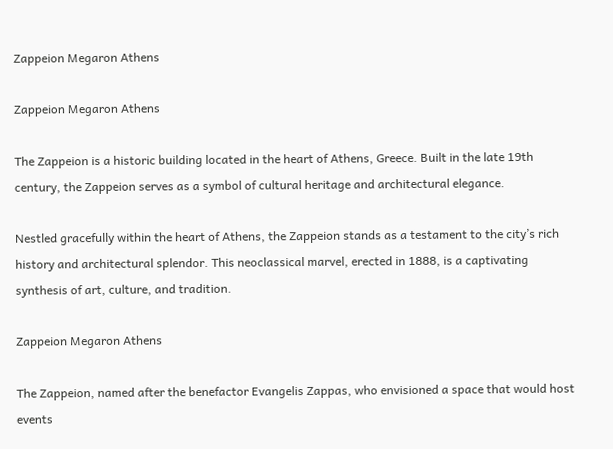Zappeion Megaron Athens

Zappeion Megaron Athens

The Zappeion is a historic building located in the heart of Athens, Greece. Built in the late 19th century, the Zappeion serves as a symbol of cultural heritage and architectural elegance.

Nestled gracefully within the heart of Athens, the Zappeion stands as a testament to the city’s rich history and architectural splendor. This neoclassical marvel, erected in 1888, is a captivating synthesis of art, culture, and tradition.

Zappeion Megaron Athens

The Zappeion, named after the benefactor Evangelis Zappas, who envisioned a space that would host events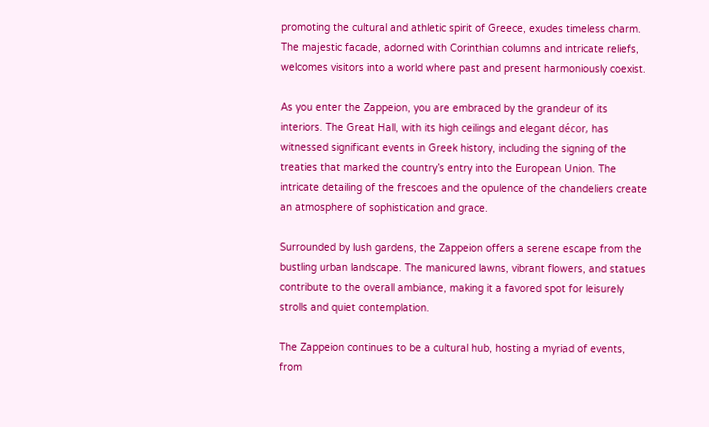promoting the cultural and athletic spirit of Greece, exudes timeless charm. The majestic facade, adorned with Corinthian columns and intricate reliefs, welcomes visitors into a world where past and present harmoniously coexist.

As you enter the Zappeion, you are embraced by the grandeur of its interiors. The Great Hall, with its high ceilings and elegant décor, has witnessed significant events in Greek history, including the signing of the treaties that marked the country’s entry into the European Union. The intricate detailing of the frescoes and the opulence of the chandeliers create an atmosphere of sophistication and grace.

Surrounded by lush gardens, the Zappeion offers a serene escape from the bustling urban landscape. The manicured lawns, vibrant flowers, and statues contribute to the overall ambiance, making it a favored spot for leisurely strolls and quiet contemplation.

The Zappeion continues to be a cultural hub, hosting a myriad of events, from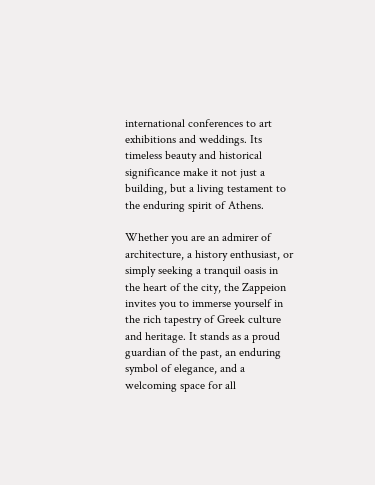international conferences to art exhibitions and weddings. Its timeless beauty and historical significance make it not just a building, but a living testament to the enduring spirit of Athens.

Whether you are an admirer of architecture, a history enthusiast, or simply seeking a tranquil oasis in the heart of the city, the Zappeion invites you to immerse yourself in the rich tapestry of Greek culture and heritage. It stands as a proud guardian of the past, an enduring symbol of elegance, and a welcoming space for all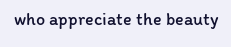who appreciate the beauty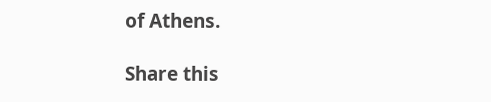of Athens.

Share this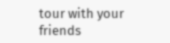tour with your friends